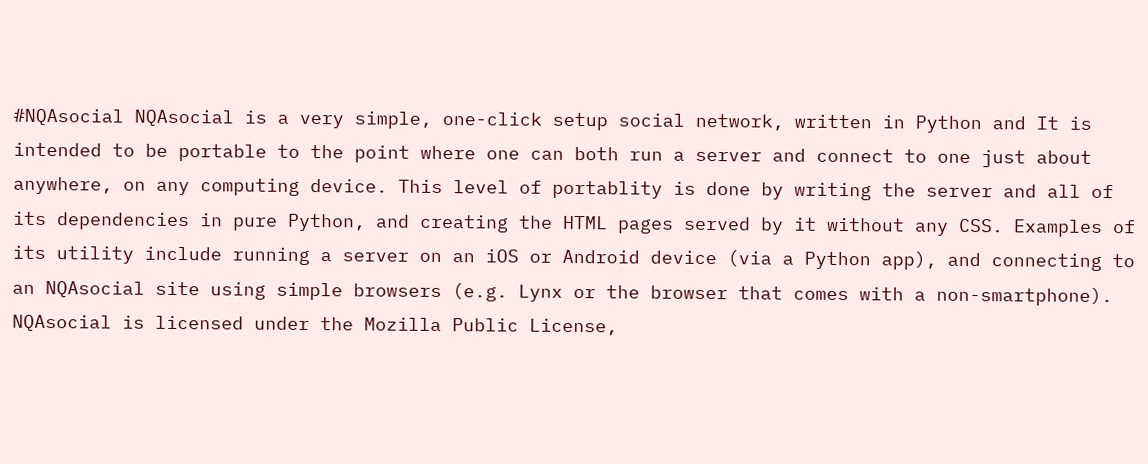#NQAsocial NQAsocial is a very simple, one-click setup social network, written in Python and It is intended to be portable to the point where one can both run a server and connect to one just about anywhere, on any computing device. This level of portablity is done by writing the server and all of its dependencies in pure Python, and creating the HTML pages served by it without any CSS. Examples of its utility include running a server on an iOS or Android device (via a Python app), and connecting to an NQAsocial site using simple browsers (e.g. Lynx or the browser that comes with a non-smartphone). NQAsocial is licensed under the Mozilla Public License,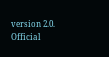version 2.0. Official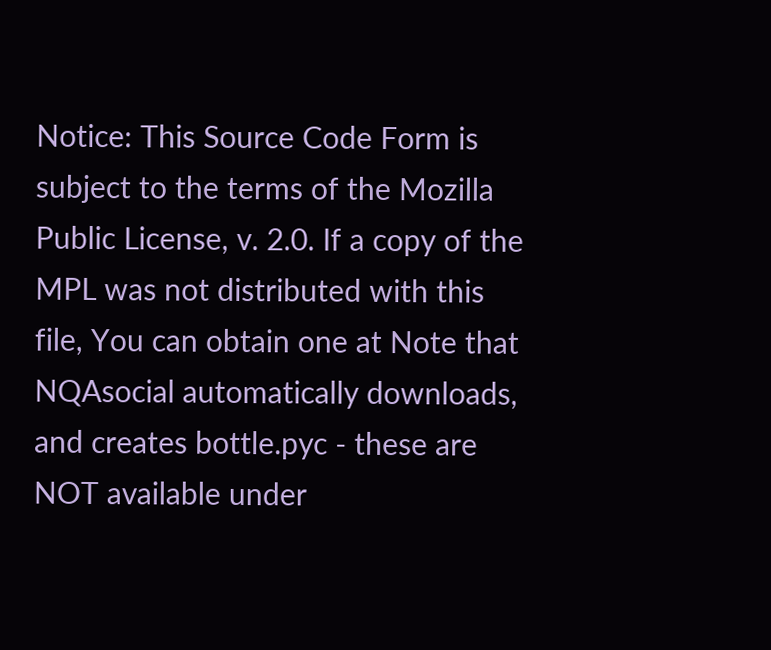Notice: This Source Code Form is subject to the terms of the Mozilla Public License, v. 2.0. If a copy of the MPL was not distributed with this file, You can obtain one at Note that NQAsocial automatically downloads, and creates bottle.pyc - these are NOT available under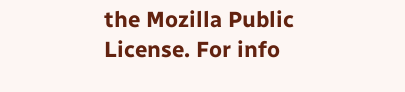the Mozilla Public License. For info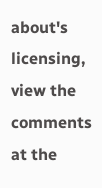about's licensing, view the comments at the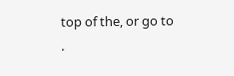top of the, or go to .